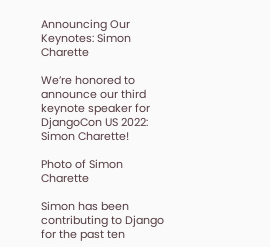Announcing Our Keynotes: Simon Charette

We’re honored to announce our third keynote speaker for DjangoCon US 2022: Simon Charette!

Photo of Simon Charette

Simon has been contributing to Django for the past ten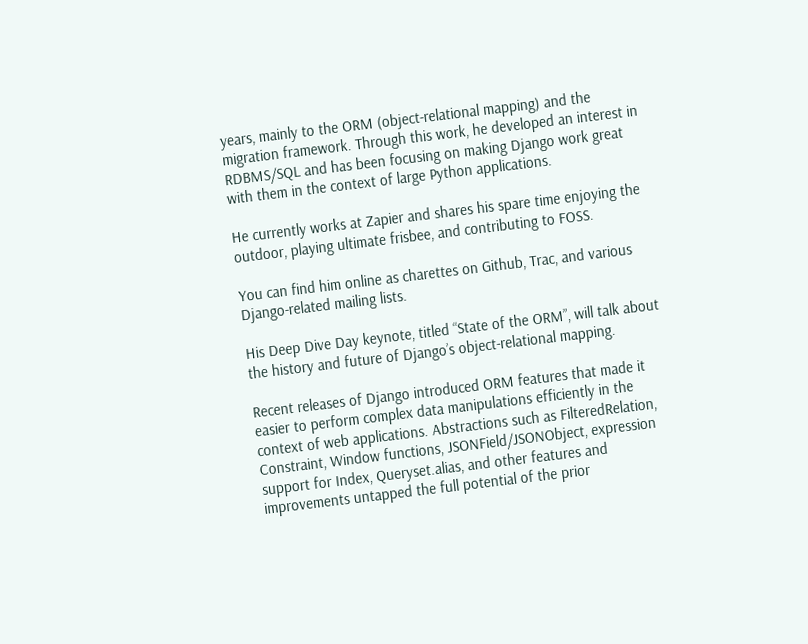years, mainly to the ORM (object-relational mapping) and the migration framework. Through this work, he developed an interest in RDBMS/SQL and has been focusing on making Django work great with them in the context of large Python applications.

He currently works at Zapier and shares his spare time enjoying the outdoor, playing ultimate frisbee, and contributing to FOSS.

You can find him online as charettes on Github, Trac, and various Django-related mailing lists.

His Deep Dive Day keynote, titled “State of the ORM”, will talk about the history and future of Django’s object-relational mapping.

Recent releases of Django introduced ORM features that made it easier to perform complex data manipulations efficiently in the context of web applications. Abstractions such as FilteredRelation, Constraint, Window functions, JSONField/JSONObject, expression support for Index, Queryset.alias, and other features and improvements untapped the full potential of the prior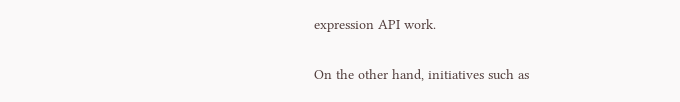expression API work.

On the other hand, initiatives such as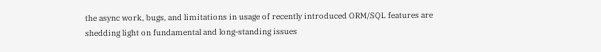the async work, bugs, and limitations in usage of recently introduced ORM/SQL features are shedding light on fundamental and long-standing issues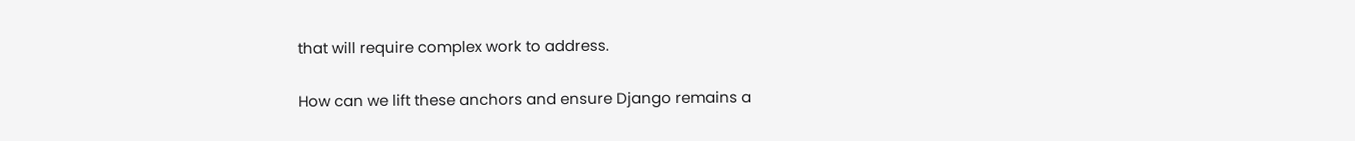that will require complex work to address.

How can we lift these anchors and ensure Django remains a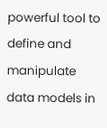powerful tool to define and manipulate data models in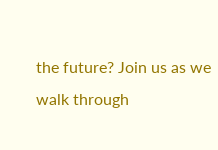the future? Join us as we walk through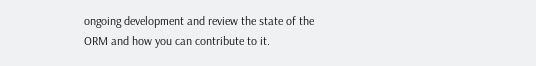ongoing development and review the state of the ORM and how you can contribute to it.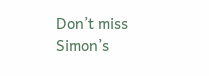Don’t miss Simon’s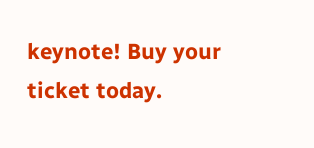keynote! Buy your ticket today.